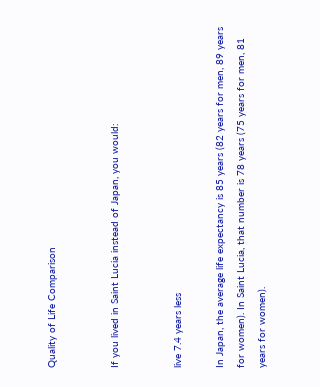Quality of Life Comparison


If you lived in Saint Lucia instead of Japan, you would:


live 7.4 years less

In Japan, the average life expectancy is 85 years (82 years for men, 89 years for women). In Saint Lucia, that number is 78 years (75 years for men, 81 years for women).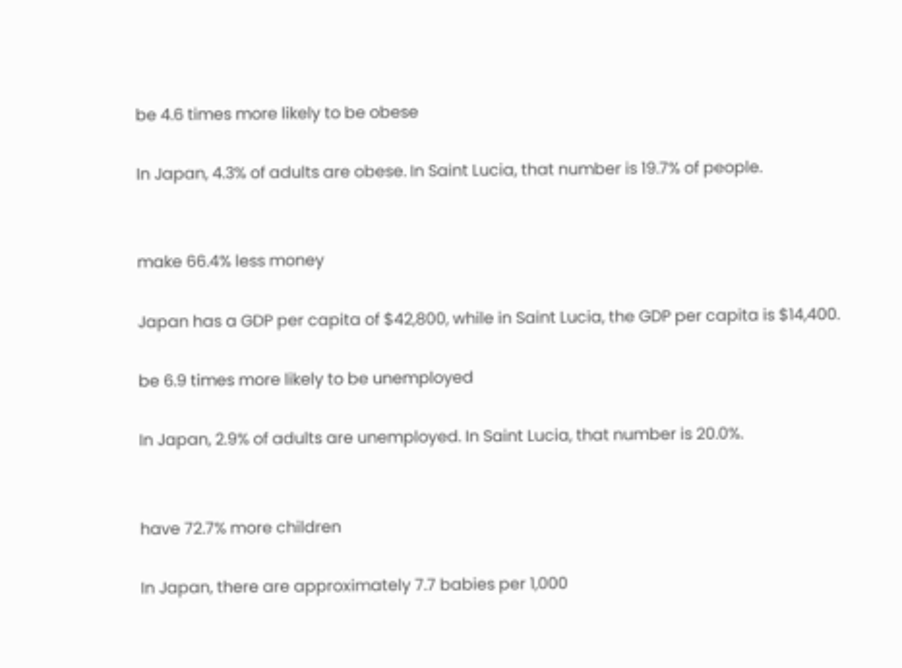be 4.6 times more likely to be obese

In Japan, 4.3% of adults are obese. In Saint Lucia, that number is 19.7% of people.


make 66.4% less money

Japan has a GDP per capita of $42,800, while in Saint Lucia, the GDP per capita is $14,400.

be 6.9 times more likely to be unemployed

In Japan, 2.9% of adults are unemployed. In Saint Lucia, that number is 20.0%.


have 72.7% more children

In Japan, there are approximately 7.7 babies per 1,000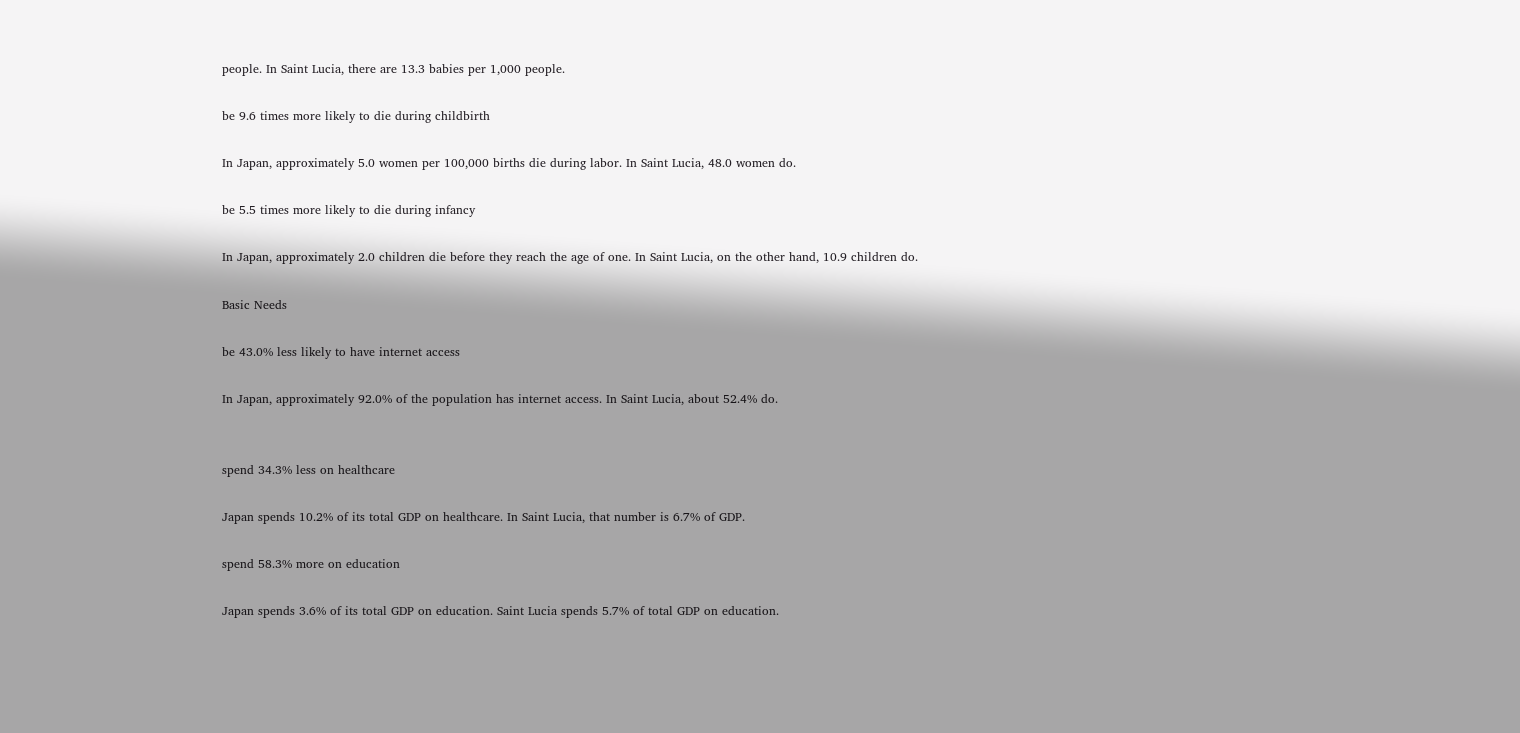people. In Saint Lucia, there are 13.3 babies per 1,000 people.

be 9.6 times more likely to die during childbirth

In Japan, approximately 5.0 women per 100,000 births die during labor. In Saint Lucia, 48.0 women do.

be 5.5 times more likely to die during infancy

In Japan, approximately 2.0 children die before they reach the age of one. In Saint Lucia, on the other hand, 10.9 children do.

Basic Needs

be 43.0% less likely to have internet access

In Japan, approximately 92.0% of the population has internet access. In Saint Lucia, about 52.4% do.


spend 34.3% less on healthcare

Japan spends 10.2% of its total GDP on healthcare. In Saint Lucia, that number is 6.7% of GDP.

spend 58.3% more on education

Japan spends 3.6% of its total GDP on education. Saint Lucia spends 5.7% of total GDP on education.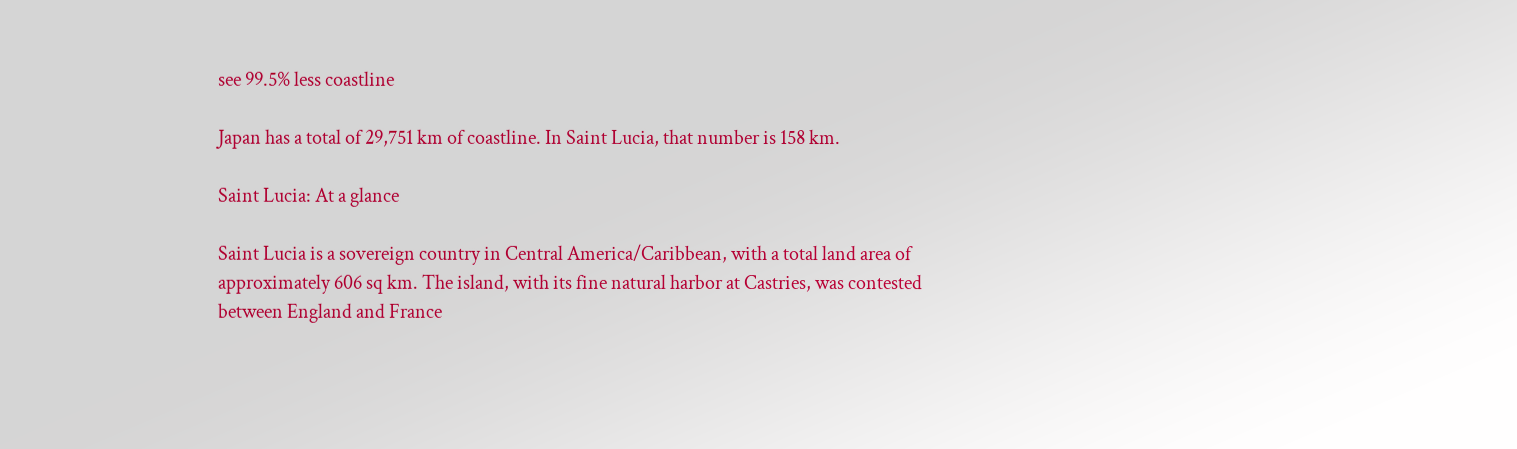see 99.5% less coastline

Japan has a total of 29,751 km of coastline. In Saint Lucia, that number is 158 km.

Saint Lucia: At a glance

Saint Lucia is a sovereign country in Central America/Caribbean, with a total land area of approximately 606 sq km. The island, with its fine natural harbor at Castries, was contested between England and France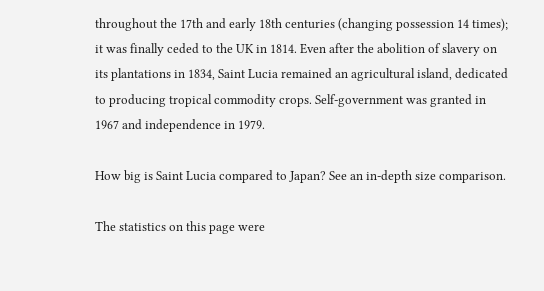throughout the 17th and early 18th centuries (changing possession 14 times); it was finally ceded to the UK in 1814. Even after the abolition of slavery on its plantations in 1834, Saint Lucia remained an agricultural island, dedicated to producing tropical commodity crops. Self-government was granted in 1967 and independence in 1979.

How big is Saint Lucia compared to Japan? See an in-depth size comparison.

The statistics on this page were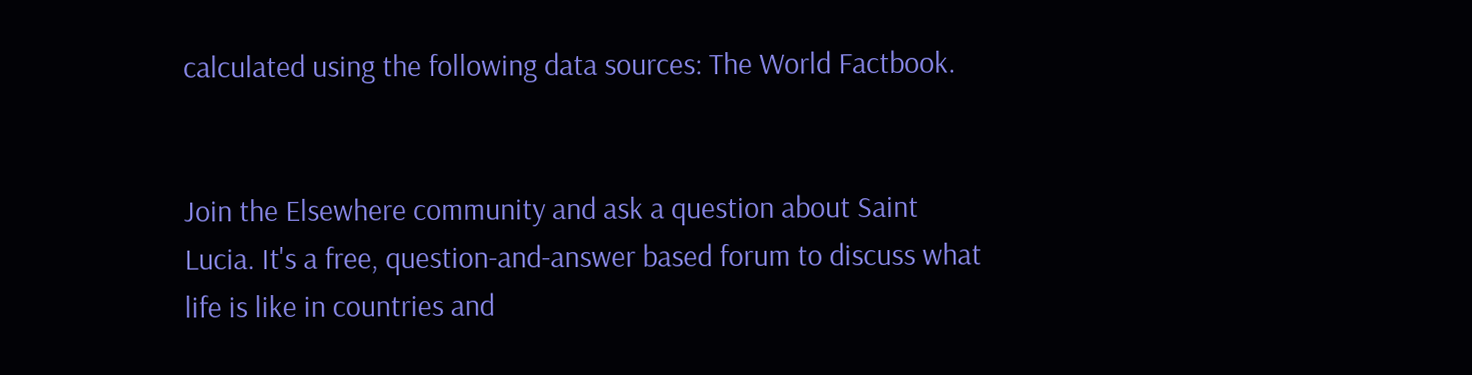calculated using the following data sources: The World Factbook.


Join the Elsewhere community and ask a question about Saint Lucia. It's a free, question-and-answer based forum to discuss what life is like in countries and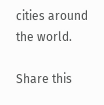cities around the world.

Share this